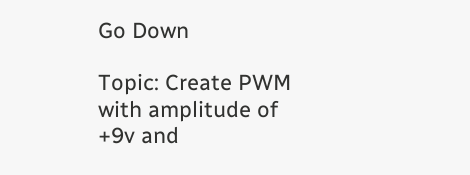Go Down

Topic: Create PWM with amplitude of +9v and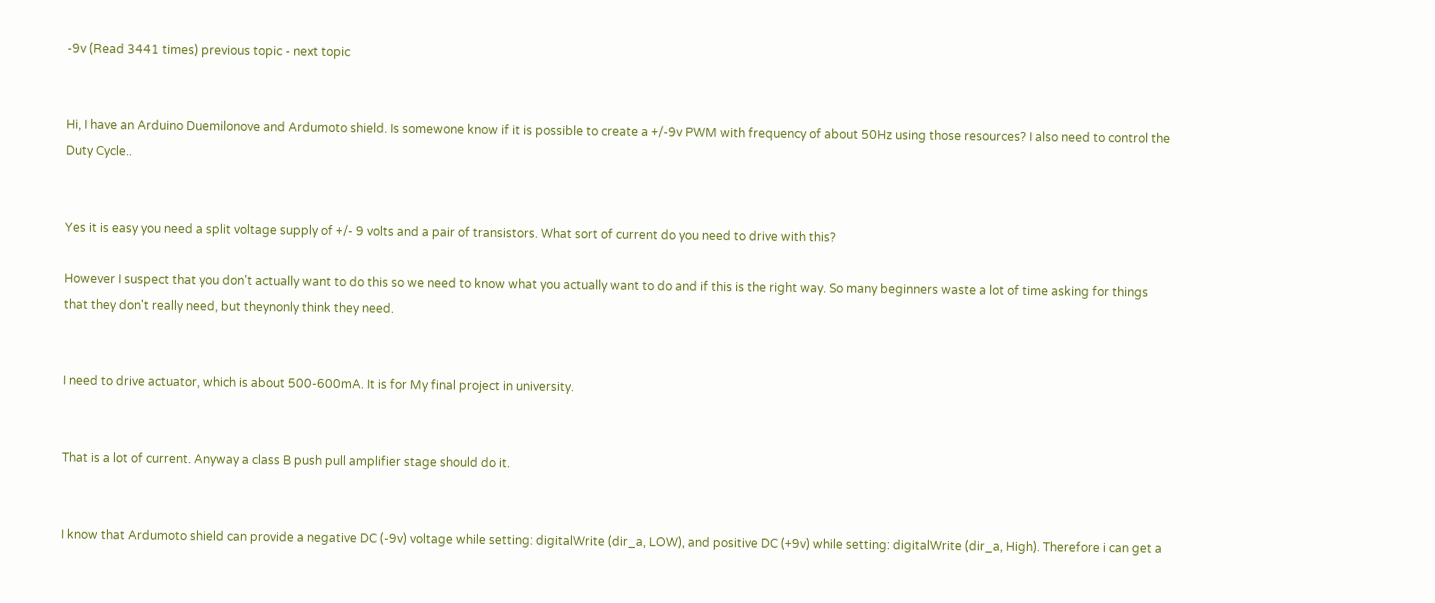-9v (Read 3441 times) previous topic - next topic


Hi, I have an Arduino Duemilonove and Ardumoto shield. Is somewone know if it is possible to create a +/-9v PWM with frequency of about 50Hz using those resources? I also need to control the Duty Cycle..


Yes it is easy you need a split voltage supply of +/- 9 volts and a pair of transistors. What sort of current do you need to drive with this?

However I suspect that you don't actually want to do this so we need to know what you actually want to do and if this is the right way. So many beginners waste a lot of time asking for things that they don't really need, but theynonly think they need.


I need to drive actuator, which is about 500-600mA. It is for My final project in university.


That is a lot of current. Anyway a class B push pull amplifier stage should do it.


I know that Ardumoto shield can provide a negative DC (-9v) voltage while setting: digitalWrite (dir_a, LOW), and positive DC (+9v) while setting: digitalWrite (dir_a, High). Therefore i can get a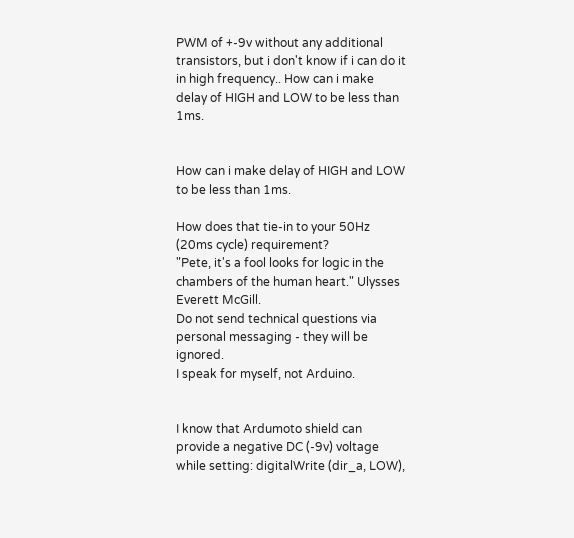PWM of +-9v without any additional transistors, but i don't know if i can do it in high frequency.. How can i make delay of HIGH and LOW to be less than 1ms.


How can i make delay of HIGH and LOW to be less than 1ms.

How does that tie-in to your 50Hz (20ms cycle) requirement?
"Pete, it's a fool looks for logic in the chambers of the human heart." Ulysses Everett McGill.
Do not send technical questions via personal messaging - they will be ignored.
I speak for myself, not Arduino.


I know that Ardumoto shield can provide a negative DC (-9v) voltage while setting: digitalWrite (dir_a, LOW),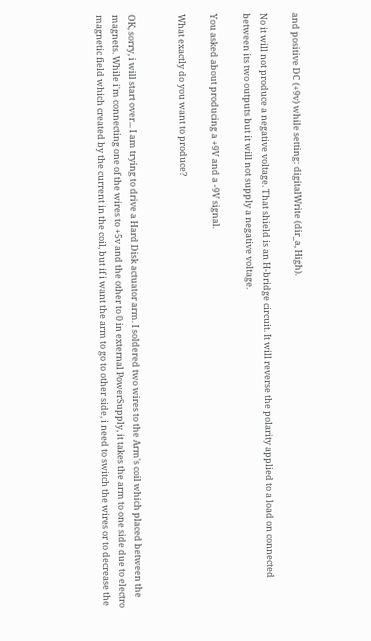and positive DC (+9v) while setting: digitalWrite (dir_a, High).

No it will not produce a negative voltage. That shield is an H-bridge circuit. It will reverse the polarity applied to a load on connected between its two outputs but it will not supply a negative voltage.

You asked about producing a +9V and a -9V signal.

What exactly do you want to produce?


OK, sorry, i will start over... I am trying to drive a Hard Disk actuator arm. I soldered two wires to the Arm's coil which placed between the magnets. While i'm connecting one of the wires to +5v and the other to 0 in external PowerSupply, it takes the arm to one side due to electro magnetic field which created by the current in the coil, but if i want the arm to go to other side, i need to switch the wires or to decrease the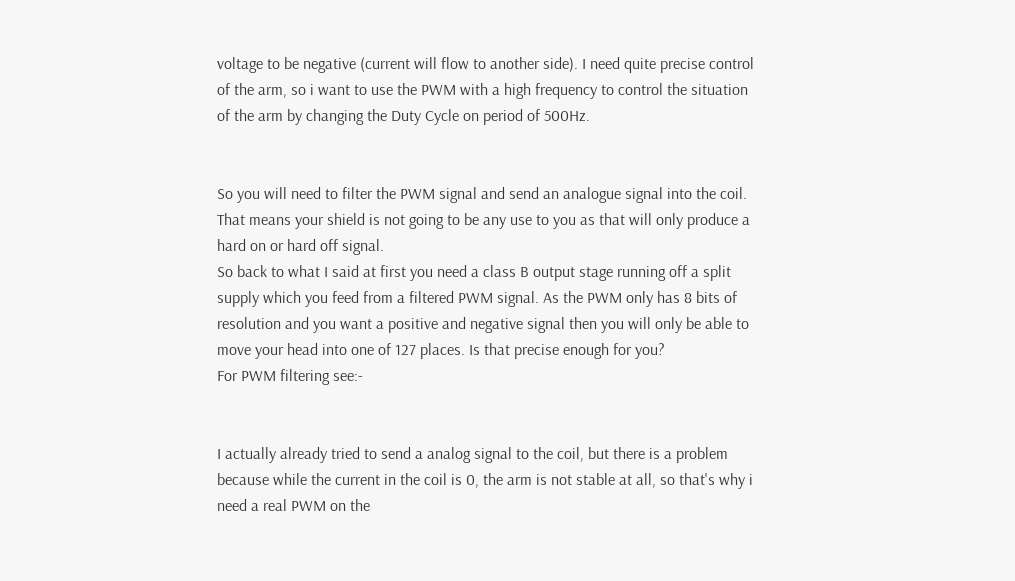voltage to be negative (current will flow to another side). I need quite precise control of the arm, so i want to use the PWM with a high frequency to control the situation of the arm by changing the Duty Cycle on period of 500Hz.


So you will need to filter the PWM signal and send an analogue signal into the coil. That means your shield is not going to be any use to you as that will only produce a hard on or hard off signal.
So back to what I said at first you need a class B output stage running off a split supply which you feed from a filtered PWM signal. As the PWM only has 8 bits of resolution and you want a positive and negative signal then you will only be able to move your head into one of 127 places. Is that precise enough for you?
For PWM filtering see:-


I actually already tried to send a analog signal to the coil, but there is a problem because while the current in the coil is 0, the arm is not stable at all, so that's why i need a real PWM on the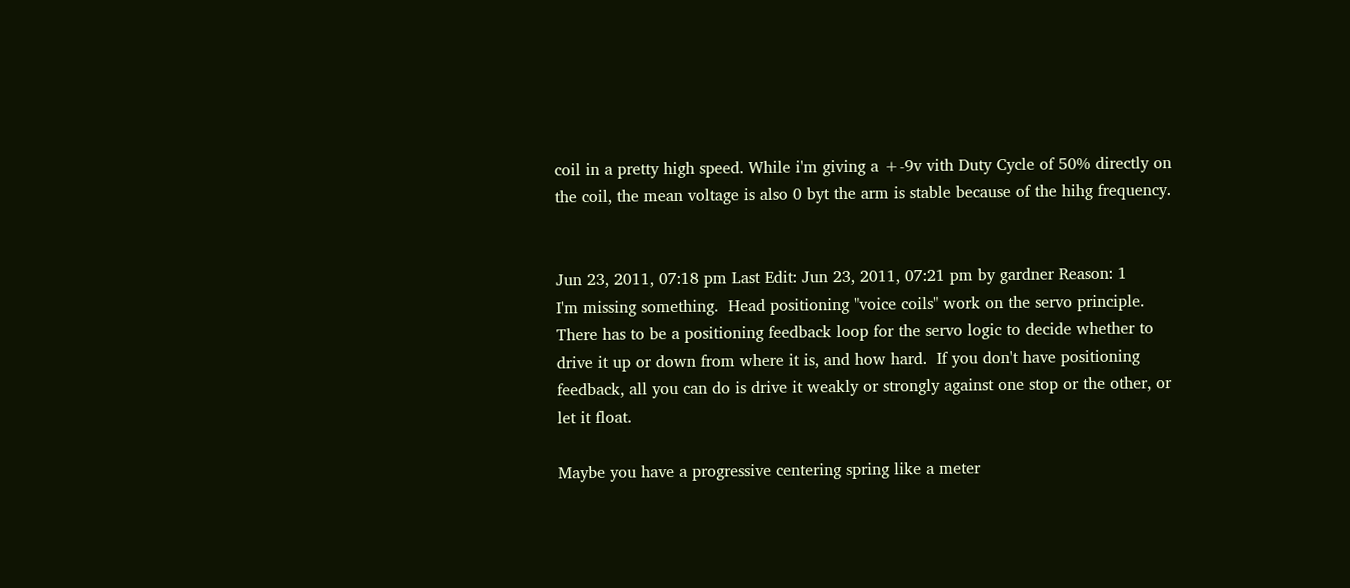coil in a pretty high speed. While i'm giving a +-9v vith Duty Cycle of 50% directly on the coil, the mean voltage is also 0 byt the arm is stable because of the hihg frequency.


Jun 23, 2011, 07:18 pm Last Edit: Jun 23, 2011, 07:21 pm by gardner Reason: 1
I'm missing something.  Head positioning "voice coils" work on the servo principle.  There has to be a positioning feedback loop for the servo logic to decide whether to drive it up or down from where it is, and how hard.  If you don't have positioning feedback, all you can do is drive it weakly or strongly against one stop or the other, or let it float.

Maybe you have a progressive centering spring like a meter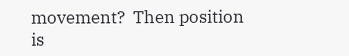movement?  Then position is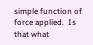simple function of force applied.  Is that what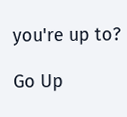you're up to?

Go Up